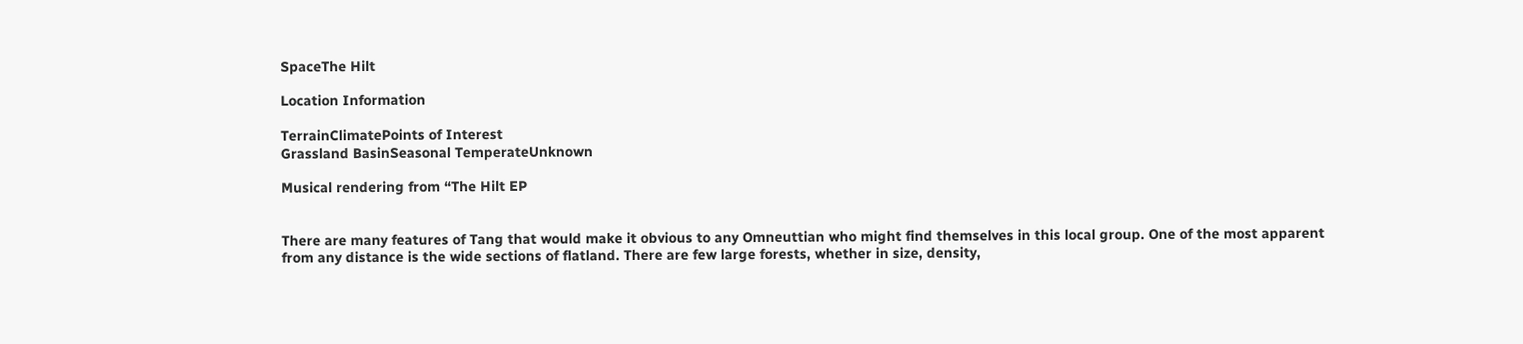SpaceThe Hilt

Location Information

TerrainClimatePoints of Interest
Grassland BasinSeasonal TemperateUnknown

Musical rendering from “The Hilt EP


There are many features of Tang that would make it obvious to any Omneuttian who might find themselves in this local group. One of the most apparent from any distance is the wide sections of flatland. There are few large forests, whether in size, density,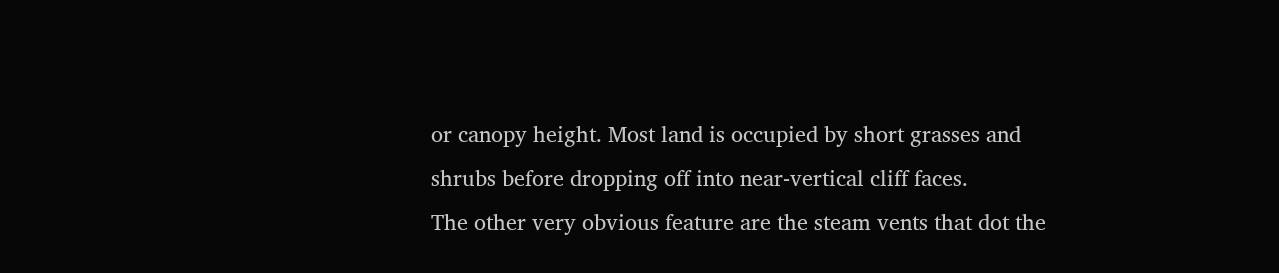or canopy height. Most land is occupied by short grasses and shrubs before dropping off into near-vertical cliff faces.
The other very obvious feature are the steam vents that dot the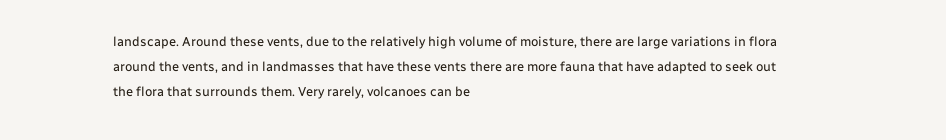landscape. Around these vents, due to the relatively high volume of moisture, there are large variations in flora around the vents, and in landmasses that have these vents there are more fauna that have adapted to seek out the flora that surrounds them. Very rarely, volcanoes can be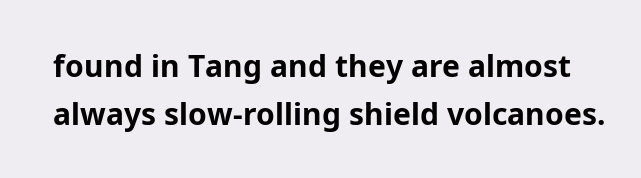found in Tang and they are almost always slow-rolling shield volcanoes.